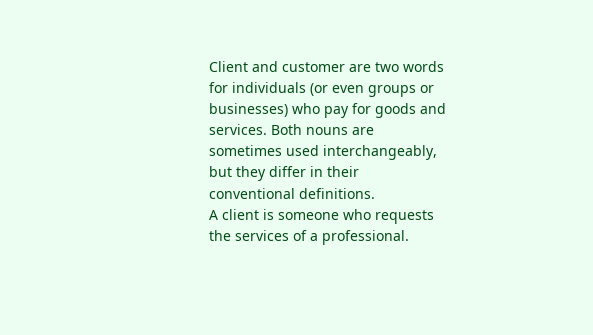Client and customer are two words for individuals (or even groups or businesses) who pay for goods and services. Both nouns are sometimes used interchangeably, but they differ in their conventional definitions.
A client is someone who requests the services of a professional.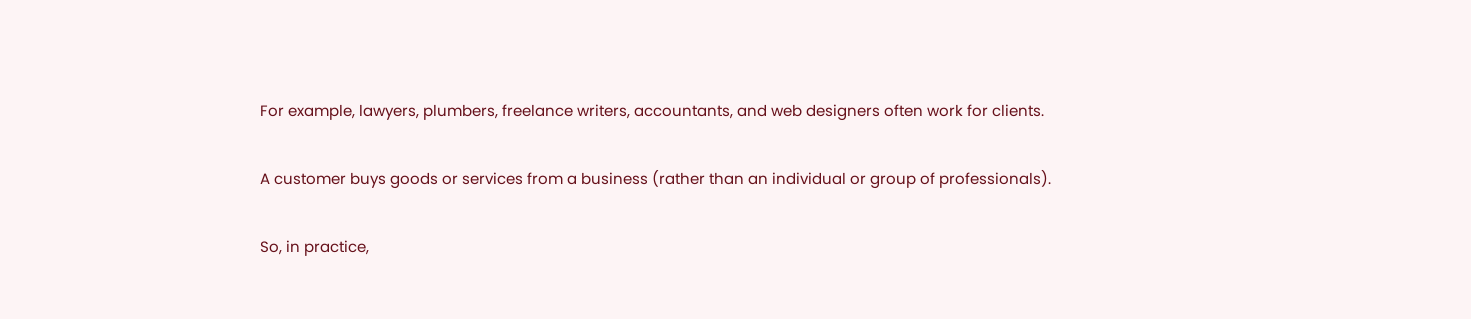For example, lawyers, plumbers, freelance writers, accountants, and web designers often work for clients.

A customer buys goods or services from a business (rather than an individual or group of professionals).

So, in practice,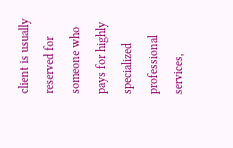client is usually reserved for someone who pays for highly specialized professional services,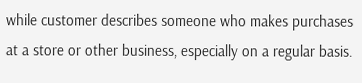while customer describes someone who makes purchases at a store or other business, especially on a regular basis.